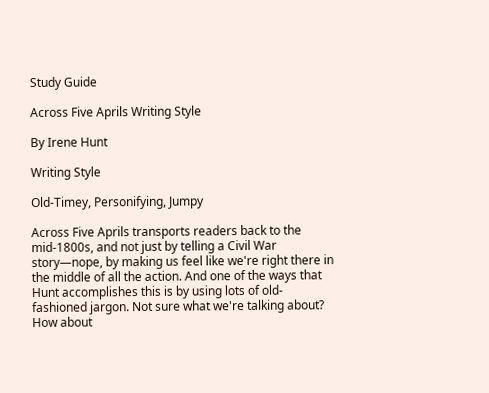Study Guide

Across Five Aprils Writing Style

By Irene Hunt

Writing Style

Old-Timey, Personifying, Jumpy

Across Five Aprils transports readers back to the mid-1800s, and not just by telling a Civil War story—nope, by making us feel like we're right there in the middle of all the action. And one of the ways that Hunt accomplishes this is by using lots of old-fashioned jargon. Not sure what we're talking about? How about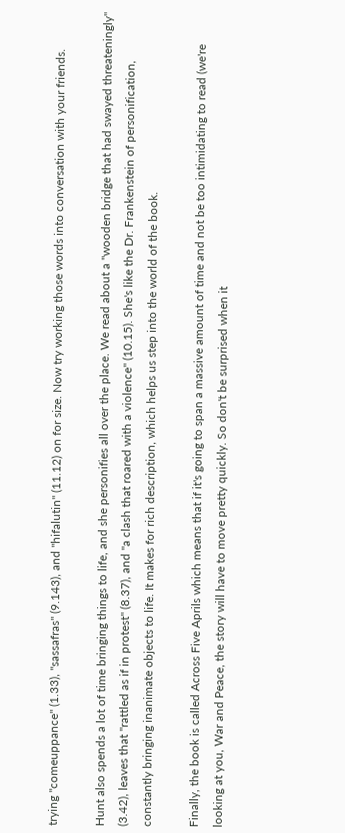trying "comeuppance" (1.33), "sassafras" (9.143), and "hifalutin" (11.12) on for size. Now try working those words into conversation with your friends.

Hunt also spends a lot of time bringing things to life, and she personifies all over the place. We read about a "wooden bridge that had swayed threateningly" (3.42), leaves that "rattled as if in protest" (8.37), and "a clash that roared with a violence" (10.15). She's like the Dr. Frankenstein of personification, constantly bringing inanimate objects to life. It makes for rich description, which helps us step into the world of the book.

Finally, the book is called Across Five Aprils which means that if it's going to span a massive amount of time and not be too intimidating to read (we're looking at you, War and Peace, the story will have to move pretty quickly. So don't be surprised when it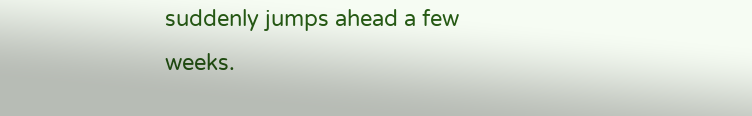suddenly jumps ahead a few weeks.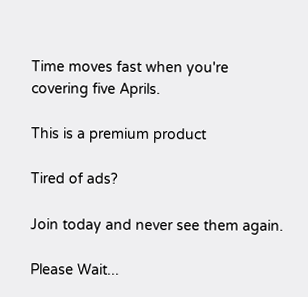Time moves fast when you're covering five Aprils.

This is a premium product

Tired of ads?

Join today and never see them again.

Please Wait...